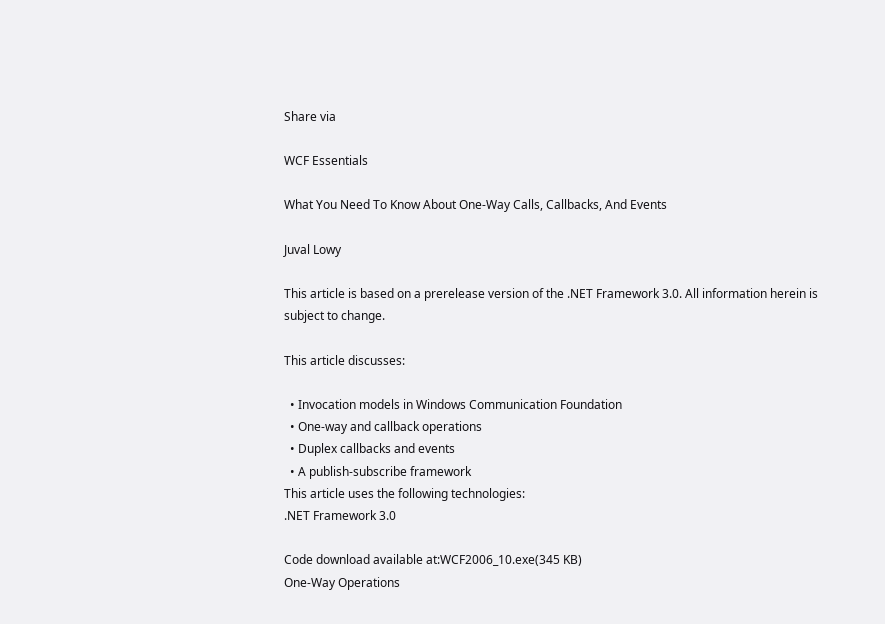Share via

WCF Essentials

What You Need To Know About One-Way Calls, Callbacks, And Events

Juval Lowy

This article is based on a prerelease version of the .NET Framework 3.0. All information herein is subject to change.

This article discusses:

  • Invocation models in Windows Communication Foundation
  • One-way and callback operations
  • Duplex callbacks and events
  • A publish-subscribe framework
This article uses the following technologies:
.NET Framework 3.0

Code download available at:WCF2006_10.exe(345 KB)
One-Way Operations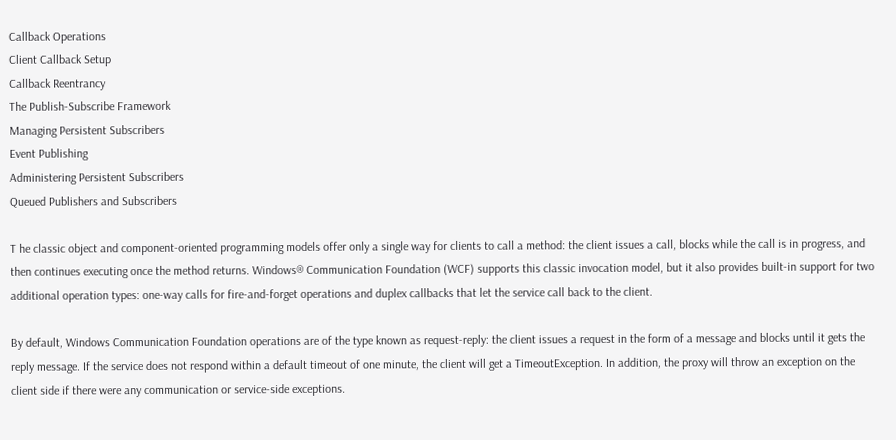Callback Operations
Client Callback Setup
Callback Reentrancy
The Publish-Subscribe Framework
Managing Persistent Subscribers
Event Publishing
Administering Persistent Subscribers
Queued Publishers and Subscribers

T he classic object and component-oriented programming models offer only a single way for clients to call a method: the client issues a call, blocks while the call is in progress, and then continues executing once the method returns. Windows® Communication Foundation (WCF) supports this classic invocation model, but it also provides built-in support for two additional operation types: one-way calls for fire-and-forget operations and duplex callbacks that let the service call back to the client.

By default, Windows Communication Foundation operations are of the type known as request-reply: the client issues a request in the form of a message and blocks until it gets the reply message. If the service does not respond within a default timeout of one minute, the client will get a TimeoutException. In addition, the proxy will throw an exception on the client side if there were any communication or service-side exceptions.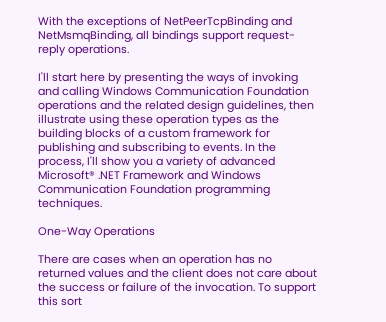With the exceptions of NetPeerTcpBinding and NetMsmqBinding, all bindings support request-reply operations.

I'll start here by presenting the ways of invoking and calling Windows Communication Foundation operations and the related design guidelines, then illustrate using these operation types as the building blocks of a custom framework for publishing and subscribing to events. In the process, I'll show you a variety of advanced Microsoft® .NET Framework and Windows Communication Foundation programming techniques.

One-Way Operations

There are cases when an operation has no returned values and the client does not care about the success or failure of the invocation. To support this sort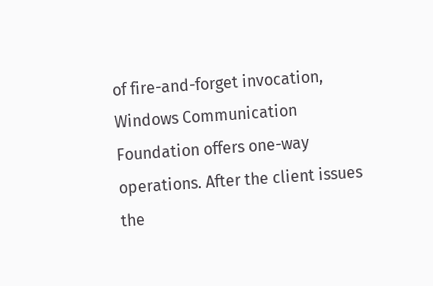of fire-and-forget invocation, Windows Communication Foundation offers one-way operations. After the client issues the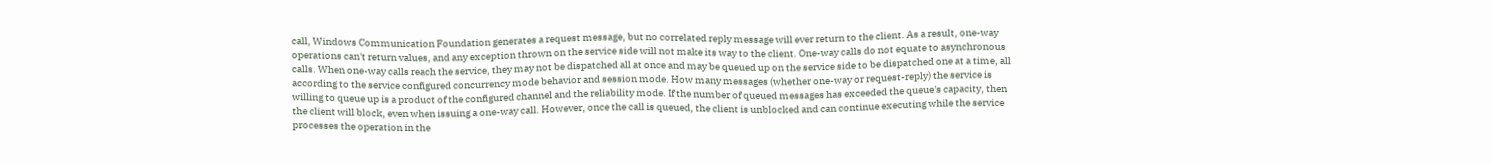call, Windows Communication Foundation generates a request message, but no correlated reply message will ever return to the client. As a result, one-way operations can't return values, and any exception thrown on the service side will not make its way to the client. One-way calls do not equate to asynchronous calls. When one-way calls reach the service, they may not be dispatched all at once and may be queued up on the service side to be dispatched one at a time, all according to the service configured concurrency mode behavior and session mode. How many messages (whether one-way or request-reply) the service is willing to queue up is a product of the configured channel and the reliability mode. If the number of queued messages has exceeded the queue's capacity, then the client will block, even when issuing a one-way call. However, once the call is queued, the client is unblocked and can continue executing while the service processes the operation in the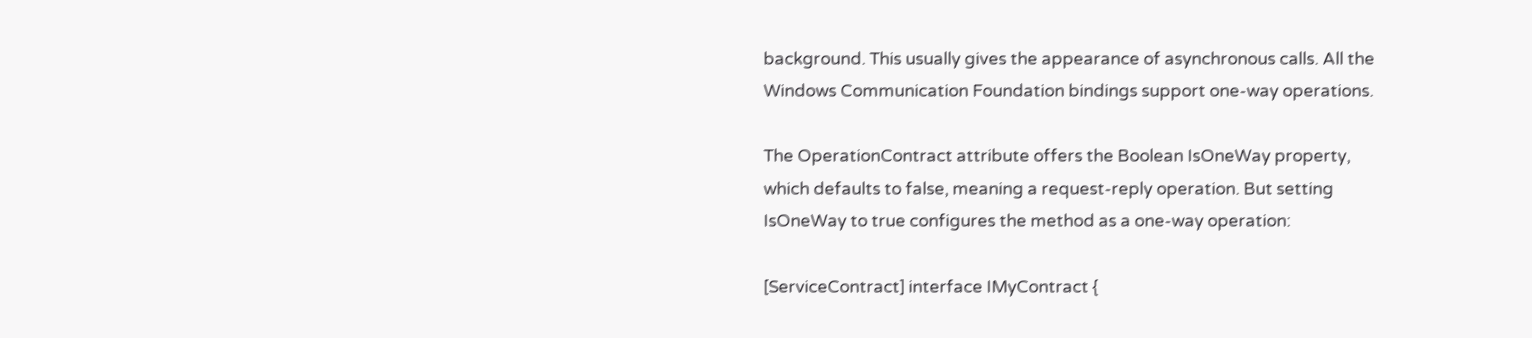background. This usually gives the appearance of asynchronous calls. All the Windows Communication Foundation bindings support one-way operations.

The OperationContract attribute offers the Boolean IsOneWay property, which defaults to false, meaning a request-reply operation. But setting IsOneWay to true configures the method as a one-way operation:

[ServiceContract] interface IMyContract {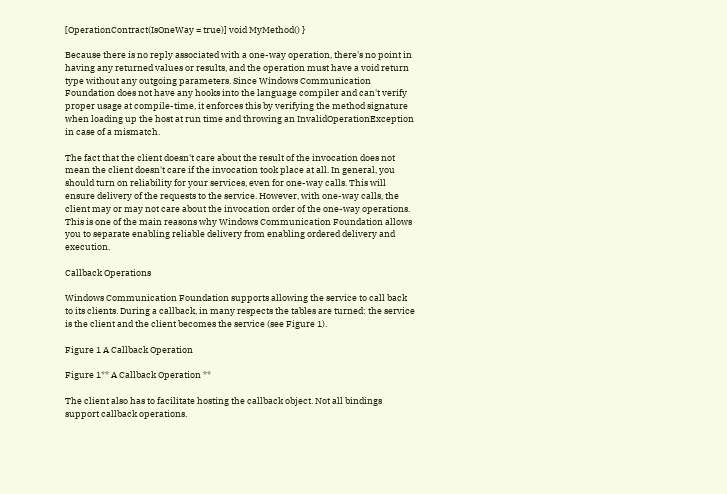[OperationContract(IsOneWay = true)] void MyMethod() }

Because there is no reply associated with a one-way operation, there's no point in having any returned values or results, and the operation must have a void return type without any outgoing parameters. Since Windows Communication Foundation does not have any hooks into the language compiler and can't verify proper usage at compile-time, it enforces this by verifying the method signature when loading up the host at run time and throwing an InvalidOperationException in case of a mismatch.

The fact that the client doesn't care about the result of the invocation does not mean the client doesn't care if the invocation took place at all. In general, you should turn on reliability for your services, even for one-way calls. This will ensure delivery of the requests to the service. However, with one-way calls, the client may or may not care about the invocation order of the one-way operations. This is one of the main reasons why Windows Communication Foundation allows you to separate enabling reliable delivery from enabling ordered delivery and execution.

Callback Operations

Windows Communication Foundation supports allowing the service to call back to its clients. During a callback, in many respects the tables are turned: the service is the client and the client becomes the service (see Figure 1).

Figure 1 A Callback Operation

Figure 1** A Callback Operation **

The client also has to facilitate hosting the callback object. Not all bindings support callback operations.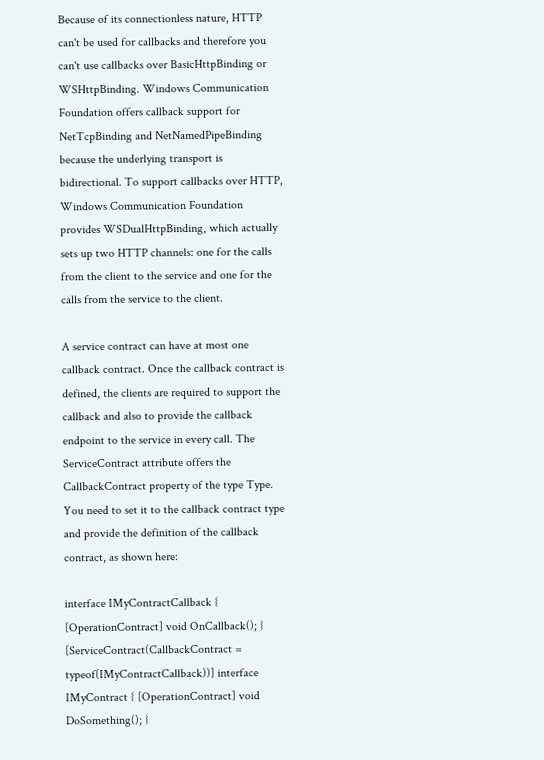Because of its connectionless nature, HTTP can't be used for callbacks and therefore you can't use callbacks over BasicHttpBinding or WSHttpBinding. Windows Communication Foundation offers callback support for NetTcpBinding and NetNamedPipeBinding because the underlying transport is bidirectional. To support callbacks over HTTP, Windows Communication Foundation provides WSDualHttpBinding, which actually sets up two HTTP channels: one for the calls from the client to the service and one for the calls from the service to the client.

A service contract can have at most one callback contract. Once the callback contract is defined, the clients are required to support the callback and also to provide the callback endpoint to the service in every call. The ServiceContract attribute offers the CallbackContract property of the type Type. You need to set it to the callback contract type and provide the definition of the callback contract, as shown here:

interface IMyContractCallback { [OperationContract] void OnCallback(); } [ServiceContract(CallbackContract = typeof(IMyContractCallback))] interface IMyContract { [OperationContract] void DoSomething(); }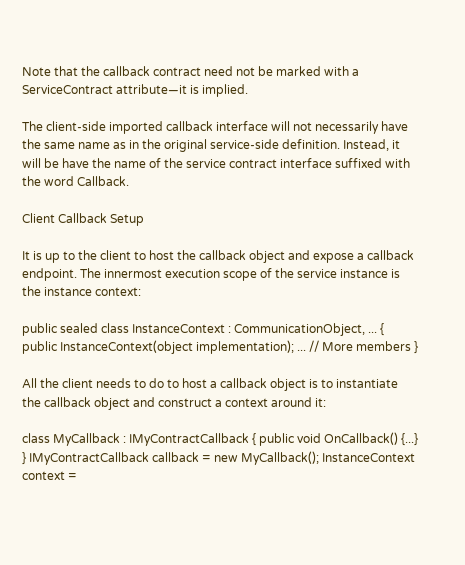Note that the callback contract need not be marked with a ServiceContract attribute—it is implied.

The client-side imported callback interface will not necessarily have the same name as in the original service-side definition. Instead, it will be have the name of the service contract interface suffixed with the word Callback.

Client Callback Setup

It is up to the client to host the callback object and expose a callback endpoint. The innermost execution scope of the service instance is the instance context:

public sealed class InstanceContext : CommunicationObject, ... { public InstanceContext(object implementation); ... // More members }

All the client needs to do to host a callback object is to instantiate the callback object and construct a context around it:

class MyCallback : IMyContractCallback { public void OnCallback() {...} } IMyContractCallback callback = new MyCallback(); InstanceContext context =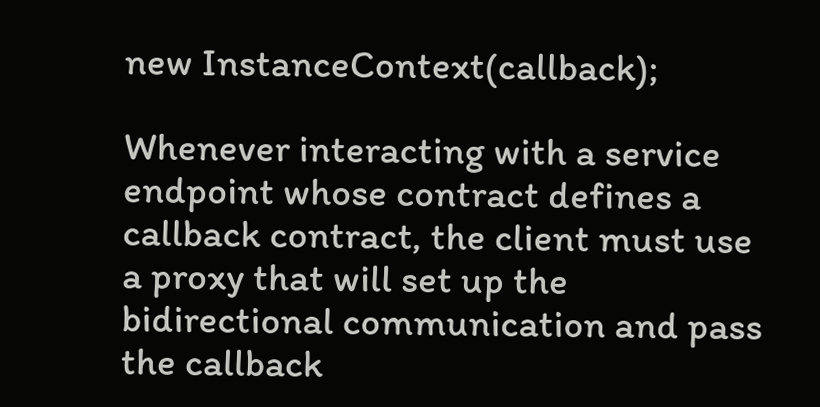new InstanceContext(callback);

Whenever interacting with a service endpoint whose contract defines a callback contract, the client must use a proxy that will set up the bidirectional communication and pass the callback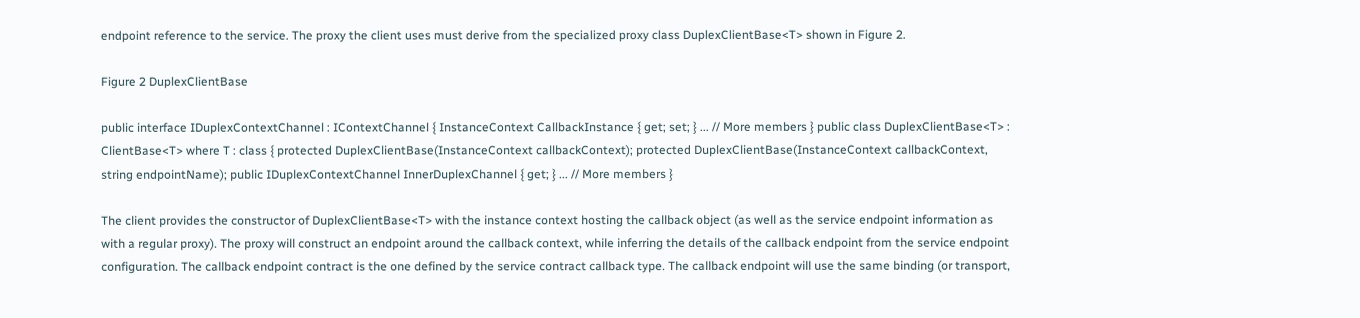endpoint reference to the service. The proxy the client uses must derive from the specialized proxy class DuplexClientBase<T> shown in Figure 2.

Figure 2 DuplexClientBase

public interface IDuplexContextChannel : IContextChannel { InstanceContext CallbackInstance { get; set; } ... // More members } public class DuplexClientBase<T> : ClientBase<T> where T : class { protected DuplexClientBase(InstanceContext callbackContext); protected DuplexClientBase(InstanceContext callbackContext, string endpointName); public IDuplexContextChannel InnerDuplexChannel { get; } ... // More members }

The client provides the constructor of DuplexClientBase<T> with the instance context hosting the callback object (as well as the service endpoint information as with a regular proxy). The proxy will construct an endpoint around the callback context, while inferring the details of the callback endpoint from the service endpoint configuration. The callback endpoint contract is the one defined by the service contract callback type. The callback endpoint will use the same binding (or transport,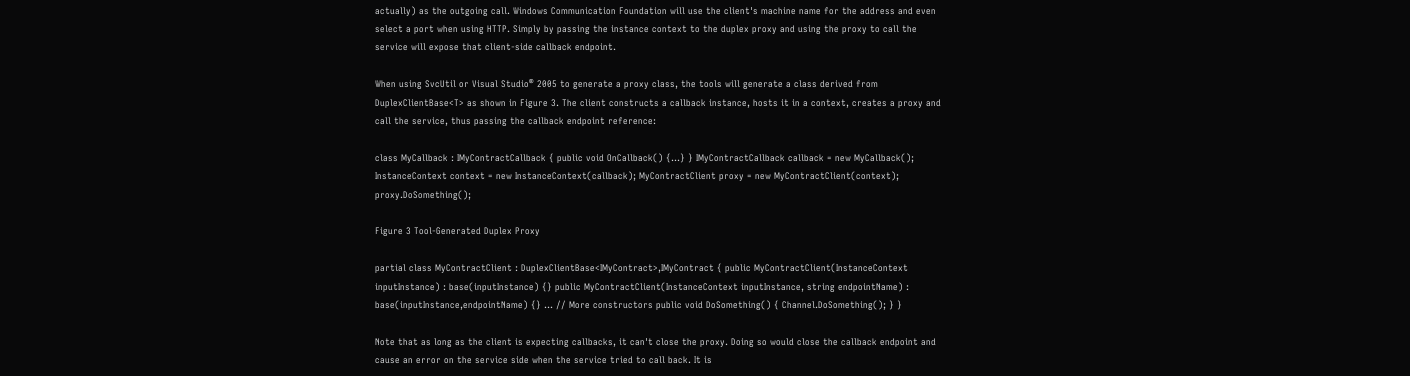actually) as the outgoing call. Windows Communication Foundation will use the client's machine name for the address and even select a port when using HTTP. Simply by passing the instance context to the duplex proxy and using the proxy to call the service will expose that client-side callback endpoint.

When using SvcUtil or Visual Studio® 2005 to generate a proxy class, the tools will generate a class derived from DuplexClientBase<T> as shown in Figure 3. The client constructs a callback instance, hosts it in a context, creates a proxy and call the service, thus passing the callback endpoint reference:

class MyCallback : IMyContractCallback { public void OnCallback() {...} } IMyContractCallback callback = new MyCallback(); InstanceContext context = new InstanceContext(callback); MyContractClient proxy = new MyContractClient(context); proxy.DoSomething();

Figure 3 Tool-Generated Duplex Proxy

partial class MyContractClient : DuplexClientBase<IMyContract>,IMyContract { public MyContractClient(InstanceContext inputInstance) : base(inputInstance) {} public MyContractClient(InstanceContext inputInstance, string endpointName) : base(inputInstance,endpointName) {} ... // More constructors public void DoSomething() { Channel.DoSomething(); } }

Note that as long as the client is expecting callbacks, it can't close the proxy. Doing so would close the callback endpoint and cause an error on the service side when the service tried to call back. It is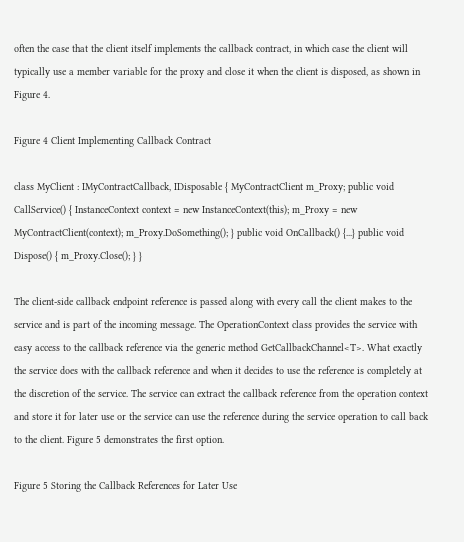often the case that the client itself implements the callback contract, in which case the client will typically use a member variable for the proxy and close it when the client is disposed, as shown in Figure 4.

Figure 4 Client Implementing Callback Contract

class MyClient : IMyContractCallback, IDisposable { MyContractClient m_Proxy; public void CallService() { InstanceContext context = new InstanceContext(this); m_Proxy = new MyContractClient(context); m_Proxy.DoSomething(); } public void OnCallback() {...} public void Dispose() { m_Proxy.Close(); } }

The client-side callback endpoint reference is passed along with every call the client makes to the service and is part of the incoming message. The OperationContext class provides the service with easy access to the callback reference via the generic method GetCallbackChannel<T>. What exactly the service does with the callback reference and when it decides to use the reference is completely at the discretion of the service. The service can extract the callback reference from the operation context and store it for later use or the service can use the reference during the service operation to call back to the client. Figure 5 demonstrates the first option.

Figure 5 Storing the Callback References for Later Use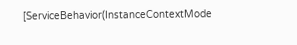[ServiceBehavior(InstanceContextMode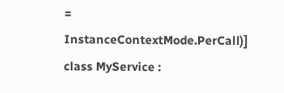= InstanceContextMode.PerCall)] class MyService :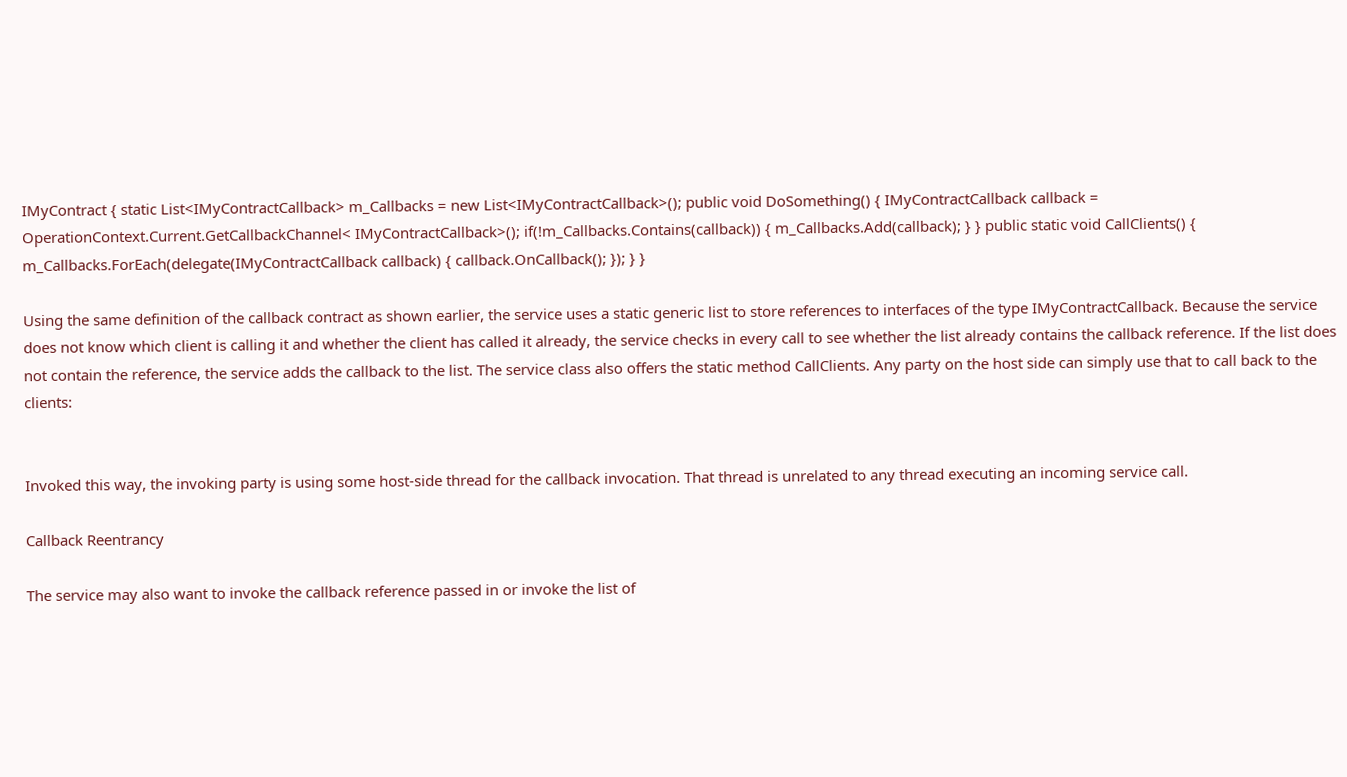IMyContract { static List<IMyContractCallback> m_Callbacks = new List<IMyContractCallback>(); public void DoSomething() { IMyContractCallback callback = OperationContext.Current.GetCallbackChannel< IMyContractCallback>(); if(!m_Callbacks.Contains(callback)) { m_Callbacks.Add(callback); } } public static void CallClients() { m_Callbacks.ForEach(delegate(IMyContractCallback callback) { callback.OnCallback(); }); } }

Using the same definition of the callback contract as shown earlier, the service uses a static generic list to store references to interfaces of the type IMyContractCallback. Because the service does not know which client is calling it and whether the client has called it already, the service checks in every call to see whether the list already contains the callback reference. If the list does not contain the reference, the service adds the callback to the list. The service class also offers the static method CallClients. Any party on the host side can simply use that to call back to the clients:


Invoked this way, the invoking party is using some host-side thread for the callback invocation. That thread is unrelated to any thread executing an incoming service call.

Callback Reentrancy

The service may also want to invoke the callback reference passed in or invoke the list of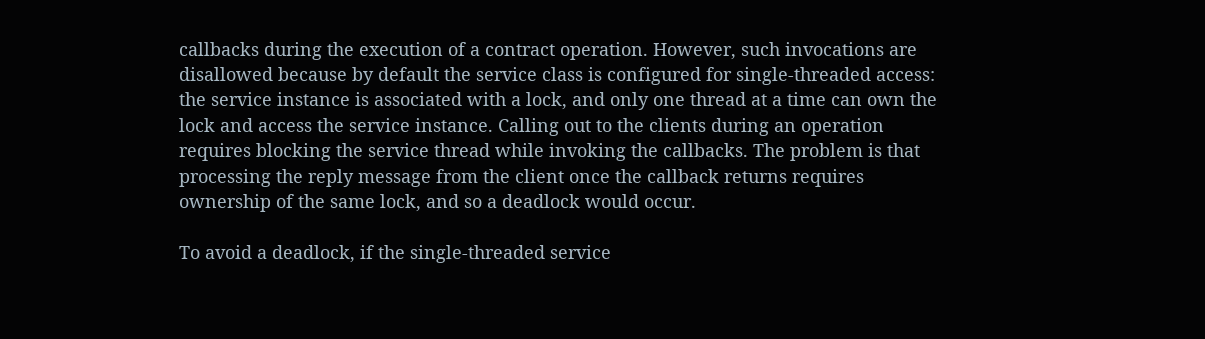callbacks during the execution of a contract operation. However, such invocations are disallowed because by default the service class is configured for single-threaded access: the service instance is associated with a lock, and only one thread at a time can own the lock and access the service instance. Calling out to the clients during an operation requires blocking the service thread while invoking the callbacks. The problem is that processing the reply message from the client once the callback returns requires ownership of the same lock, and so a deadlock would occur.

To avoid a deadlock, if the single-threaded service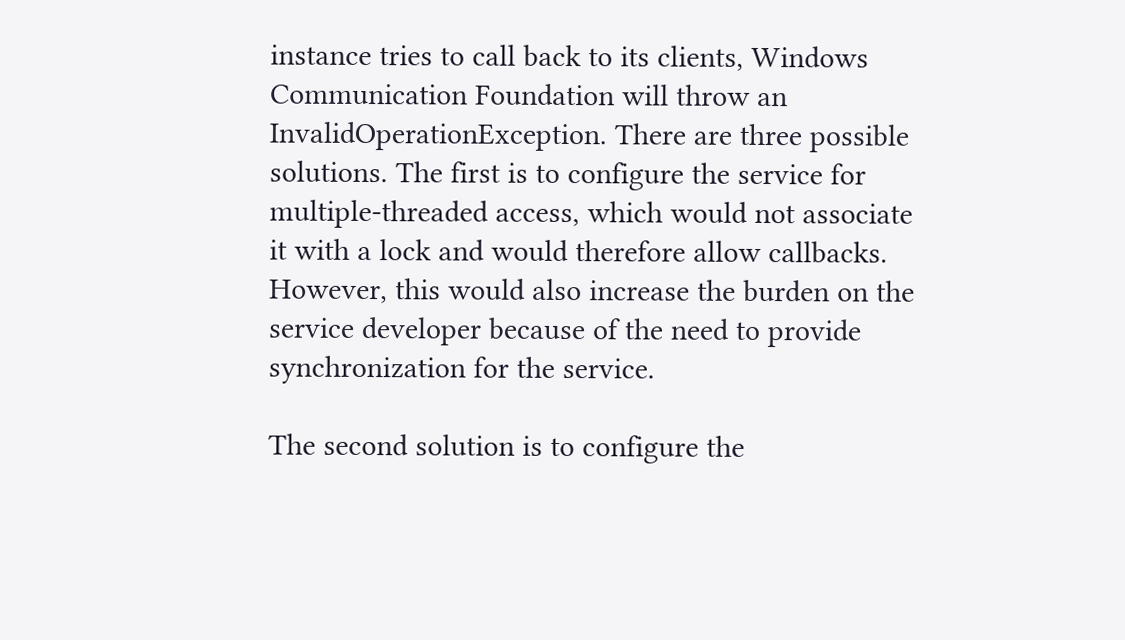instance tries to call back to its clients, Windows Communication Foundation will throw an InvalidOperationException. There are three possible solutions. The first is to configure the service for multiple-threaded access, which would not associate it with a lock and would therefore allow callbacks. However, this would also increase the burden on the service developer because of the need to provide synchronization for the service.

The second solution is to configure the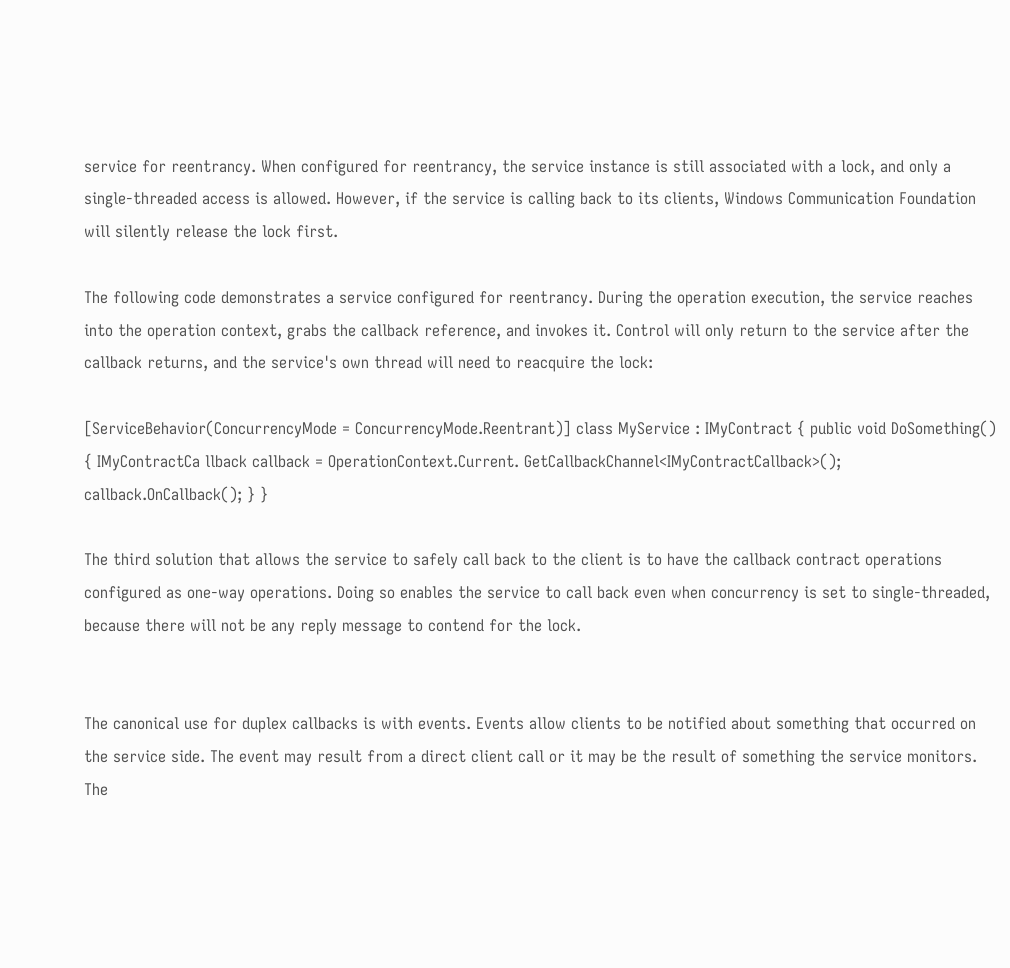service for reentrancy. When configured for reentrancy, the service instance is still associated with a lock, and only a single-threaded access is allowed. However, if the service is calling back to its clients, Windows Communication Foundation will silently release the lock first.

The following code demonstrates a service configured for reentrancy. During the operation execution, the service reaches into the operation context, grabs the callback reference, and invokes it. Control will only return to the service after the callback returns, and the service's own thread will need to reacquire the lock:

[ServiceBehavior(ConcurrencyMode = ConcurrencyMode.Reentrant)] class MyService : IMyContract { public void DoSomething() { IMyContractCa llback callback = OperationContext.Current. GetCallbackChannel<IMyContractCallback>(); callback.OnCallback(); } }

The third solution that allows the service to safely call back to the client is to have the callback contract operations configured as one-way operations. Doing so enables the service to call back even when concurrency is set to single-threaded, because there will not be any reply message to contend for the lock.


The canonical use for duplex callbacks is with events. Events allow clients to be notified about something that occurred on the service side. The event may result from a direct client call or it may be the result of something the service monitors. The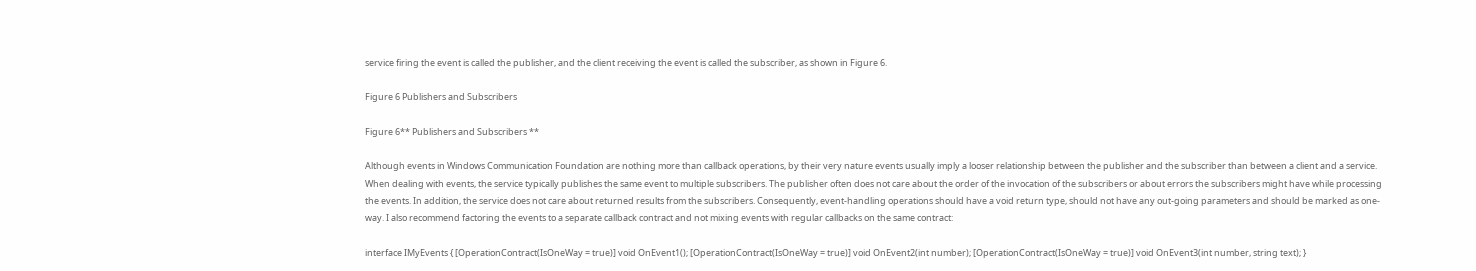service firing the event is called the publisher, and the client receiving the event is called the subscriber, as shown in Figure 6.

Figure 6 Publishers and Subscribers

Figure 6** Publishers and Subscribers **

Although events in Windows Communication Foundation are nothing more than callback operations, by their very nature events usually imply a looser relationship between the publisher and the subscriber than between a client and a service. When dealing with events, the service typically publishes the same event to multiple subscribers. The publisher often does not care about the order of the invocation of the subscribers or about errors the subscribers might have while processing the events. In addition, the service does not care about returned results from the subscribers. Consequently, event-handling operations should have a void return type, should not have any out-going parameters and should be marked as one-way. I also recommend factoring the events to a separate callback contract and not mixing events with regular callbacks on the same contract:

interface IMyEvents { [OperationContract(IsOneWay = true)] void OnEvent1(); [OperationContract(IsOneWay = true)] void OnEvent2(int number); [OperationContract(IsOneWay = true)] void OnEvent3(int number, string text); }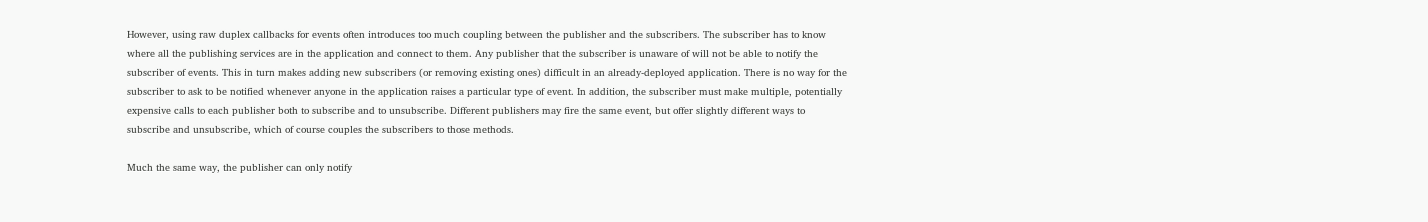However, using raw duplex callbacks for events often introduces too much coupling between the publisher and the subscribers. The subscriber has to know where all the publishing services are in the application and connect to them. Any publisher that the subscriber is unaware of will not be able to notify the subscriber of events. This in turn makes adding new subscribers (or removing existing ones) difficult in an already-deployed application. There is no way for the subscriber to ask to be notified whenever anyone in the application raises a particular type of event. In addition, the subscriber must make multiple, potentially expensive calls to each publisher both to subscribe and to unsubscribe. Different publishers may fire the same event, but offer slightly different ways to subscribe and unsubscribe, which of course couples the subscribers to those methods.

Much the same way, the publisher can only notify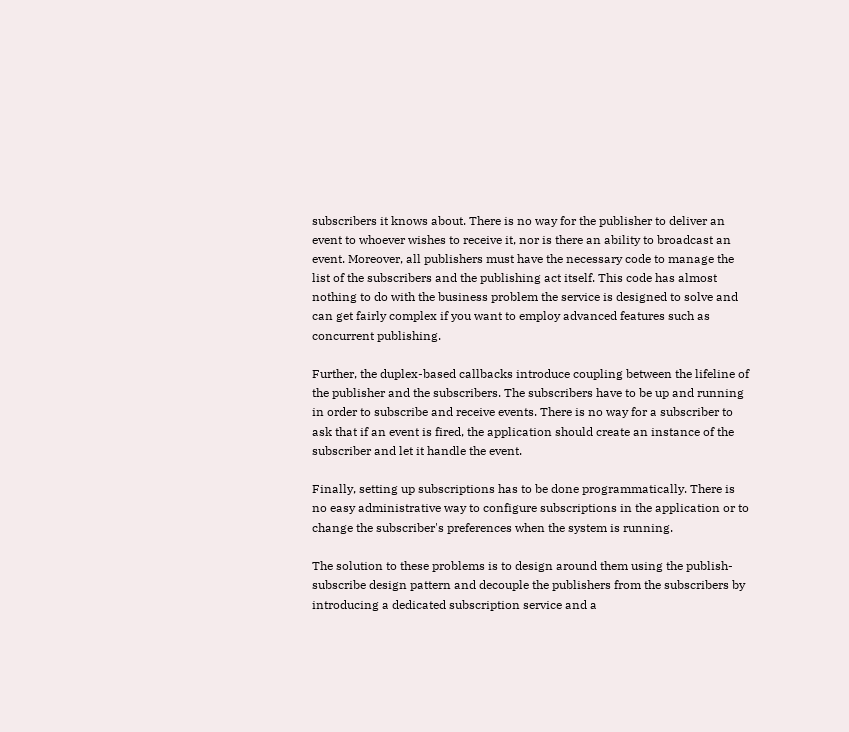subscribers it knows about. There is no way for the publisher to deliver an event to whoever wishes to receive it, nor is there an ability to broadcast an event. Moreover, all publishers must have the necessary code to manage the list of the subscribers and the publishing act itself. This code has almost nothing to do with the business problem the service is designed to solve and can get fairly complex if you want to employ advanced features such as concurrent publishing.

Further, the duplex-based callbacks introduce coupling between the lifeline of the publisher and the subscribers. The subscribers have to be up and running in order to subscribe and receive events. There is no way for a subscriber to ask that if an event is fired, the application should create an instance of the subscriber and let it handle the event.

Finally, setting up subscriptions has to be done programmatically. There is no easy administrative way to configure subscriptions in the application or to change the subscriber's preferences when the system is running.

The solution to these problems is to design around them using the publish-subscribe design pattern and decouple the publishers from the subscribers by introducing a dedicated subscription service and a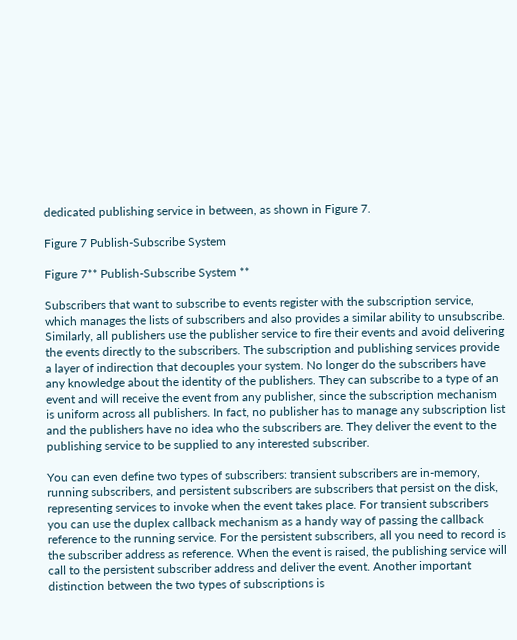dedicated publishing service in between, as shown in Figure 7.

Figure 7 Publish-Subscribe System

Figure 7** Publish-Subscribe System **

Subscribers that want to subscribe to events register with the subscription service, which manages the lists of subscribers and also provides a similar ability to unsubscribe. Similarly, all publishers use the publisher service to fire their events and avoid delivering the events directly to the subscribers. The subscription and publishing services provide a layer of indirection that decouples your system. No longer do the subscribers have any knowledge about the identity of the publishers. They can subscribe to a type of an event and will receive the event from any publisher, since the subscription mechanism is uniform across all publishers. In fact, no publisher has to manage any subscription list and the publishers have no idea who the subscribers are. They deliver the event to the publishing service to be supplied to any interested subscriber.

You can even define two types of subscribers: transient subscribers are in-memory, running subscribers, and persistent subscribers are subscribers that persist on the disk, representing services to invoke when the event takes place. For transient subscribers you can use the duplex callback mechanism as a handy way of passing the callback reference to the running service. For the persistent subscribers, all you need to record is the subscriber address as reference. When the event is raised, the publishing service will call to the persistent subscriber address and deliver the event. Another important distinction between the two types of subscriptions is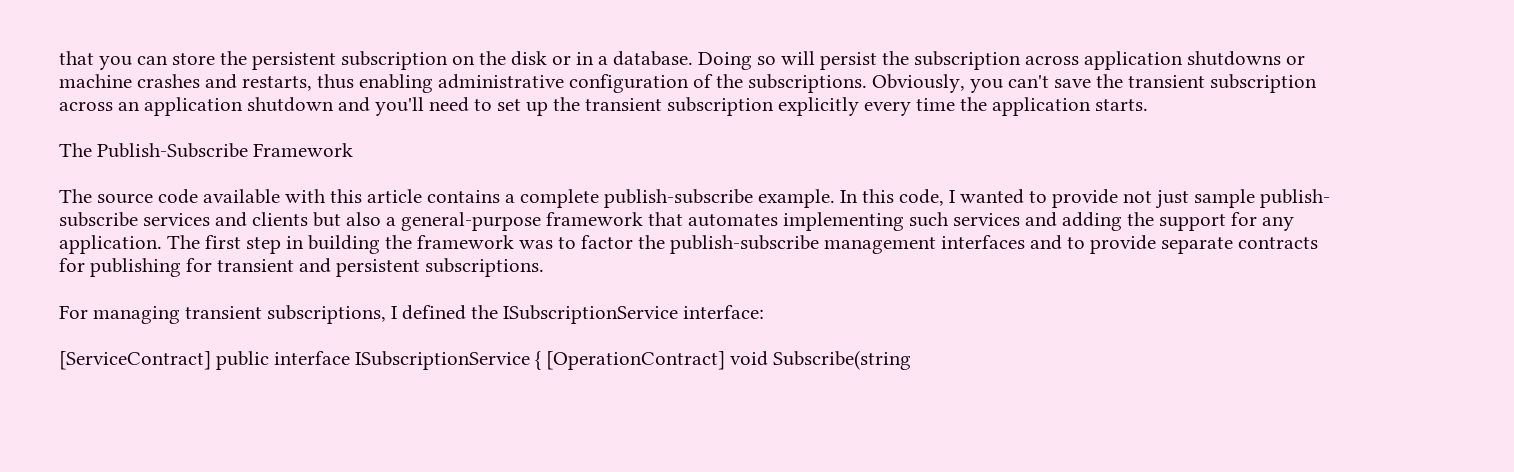that you can store the persistent subscription on the disk or in a database. Doing so will persist the subscription across application shutdowns or machine crashes and restarts, thus enabling administrative configuration of the subscriptions. Obviously, you can't save the transient subscription across an application shutdown and you'll need to set up the transient subscription explicitly every time the application starts.

The Publish-Subscribe Framework

The source code available with this article contains a complete publish-subscribe example. In this code, I wanted to provide not just sample publish-subscribe services and clients but also a general-purpose framework that automates implementing such services and adding the support for any application. The first step in building the framework was to factor the publish-subscribe management interfaces and to provide separate contracts for publishing for transient and persistent subscriptions.

For managing transient subscriptions, I defined the ISubscriptionService interface:

[ServiceContract] public interface ISubscriptionService { [OperationContract] void Subscribe(string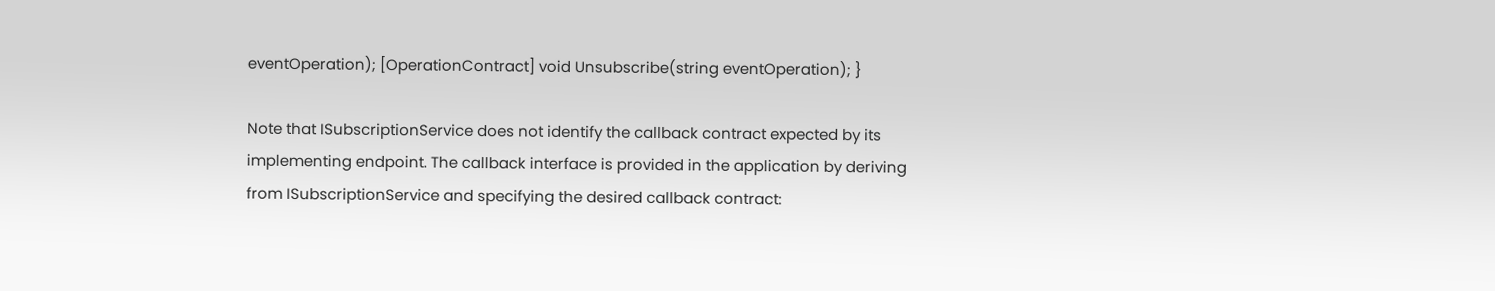eventOperation); [OperationContract] void Unsubscribe(string eventOperation); }

Note that ISubscriptionService does not identify the callback contract expected by its implementing endpoint. The callback interface is provided in the application by deriving from ISubscriptionService and specifying the desired callback contract: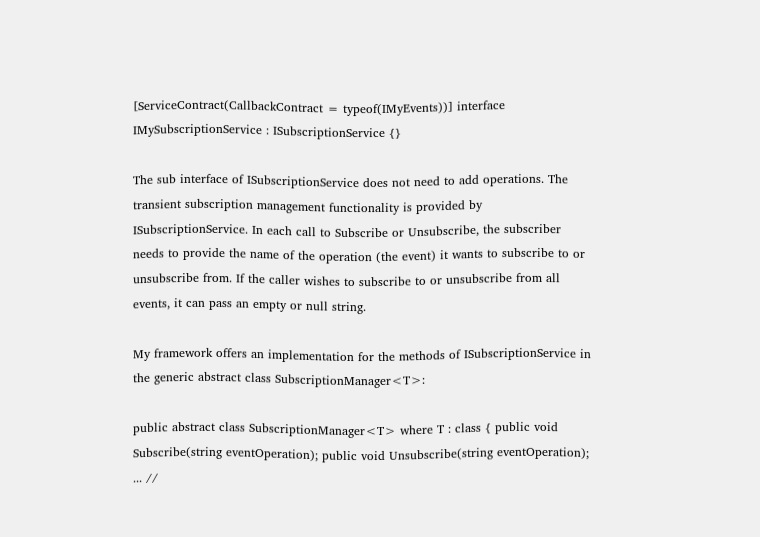[ServiceContract(CallbackContract = typeof(IMyEvents))] interface IMySubscriptionService : ISubscriptionService {}

The sub interface of ISubscriptionService does not need to add operations. The transient subscription management functionality is provided by ISubscriptionService. In each call to Subscribe or Unsubscribe, the subscriber needs to provide the name of the operation (the event) it wants to subscribe to or unsubscribe from. If the caller wishes to subscribe to or unsubscribe from all events, it can pass an empty or null string.

My framework offers an implementation for the methods of ISubscriptionService in the generic abstract class SubscriptionManager<T>:

public abstract class SubscriptionManager<T> where T : class { public void Subscribe(string eventOperation); public void Unsubscribe(string eventOperation); ... //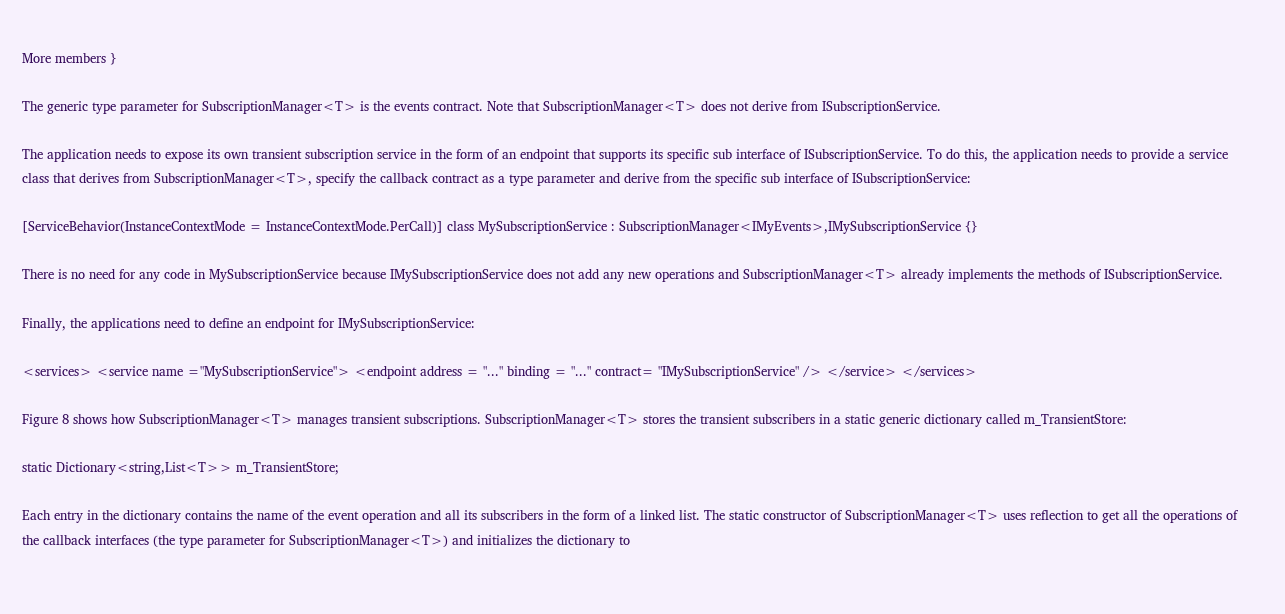More members }

The generic type parameter for SubscriptionManager<T> is the events contract. Note that SubscriptionManager<T> does not derive from ISubscriptionService.

The application needs to expose its own transient subscription service in the form of an endpoint that supports its specific sub interface of ISubscriptionService. To do this, the application needs to provide a service class that derives from SubscriptionManager<T>, specify the callback contract as a type parameter and derive from the specific sub interface of ISubscriptionService:

[ServiceBehavior(InstanceContextMode = InstanceContextMode.PerCall)] class MySubscriptionService : SubscriptionManager<IMyEvents>,IMySubscriptionService {}

There is no need for any code in MySubscriptionService because IMySubscriptionService does not add any new operations and SubscriptionManager<T> already implements the methods of ISubscriptionService.

Finally, the applications need to define an endpoint for IMySubscriptionService:

<services> <service name ="MySubscriptionService"> <endpoint address = "..." binding = "..." contract= "IMySubscriptionService" /> </service> </services>

Figure 8 shows how SubscriptionManager<T> manages transient subscriptions. SubscriptionManager<T> stores the transient subscribers in a static generic dictionary called m_TransientStore:

static Dictionary<string,List<T>> m_TransientStore;

Each entry in the dictionary contains the name of the event operation and all its subscribers in the form of a linked list. The static constructor of SubscriptionManager<T> uses reflection to get all the operations of the callback interfaces (the type parameter for SubscriptionManager<T>) and initializes the dictionary to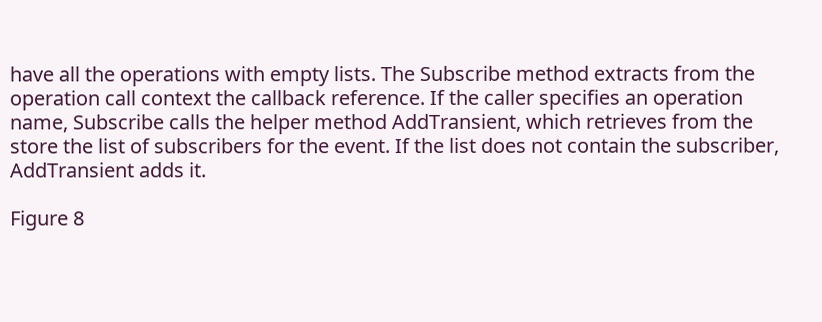have all the operations with empty lists. The Subscribe method extracts from the operation call context the callback reference. If the caller specifies an operation name, Subscribe calls the helper method AddTransient, which retrieves from the store the list of subscribers for the event. If the list does not contain the subscriber, AddTransient adds it.

Figure 8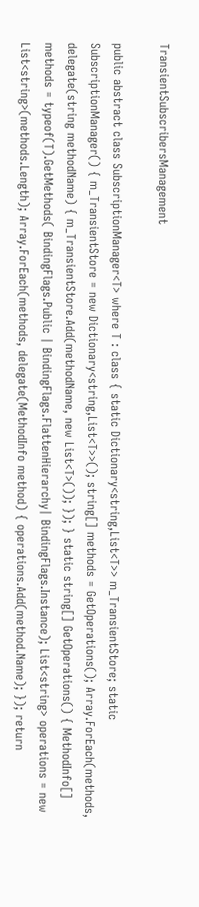TransientSubscribersManagement

public abstract class SubscriptionManager<T> where T : class { static Dictionary<string,List<T>> m_TransientStore; static SubscriptionManager() { m_TransientStore = new Dictionary<string,List<T>>(); string[] methods = GetOperations(); Array.ForEach(methods, delegate(string methodName) { m_TransientStore.Add(methodName, new List<T>()); }); } static string[] GetOperations() { MethodInfo[] methods = typeof(T).GetMethods( BindingFlags.Public | BindingFlags.FlattenHierarchy| BindingFlags.Instance); List<string> operations = new List<string>(methods.Length); Array.ForEach(methods, delegate(MethodInfo method) { operations.Add(method.Name); }); return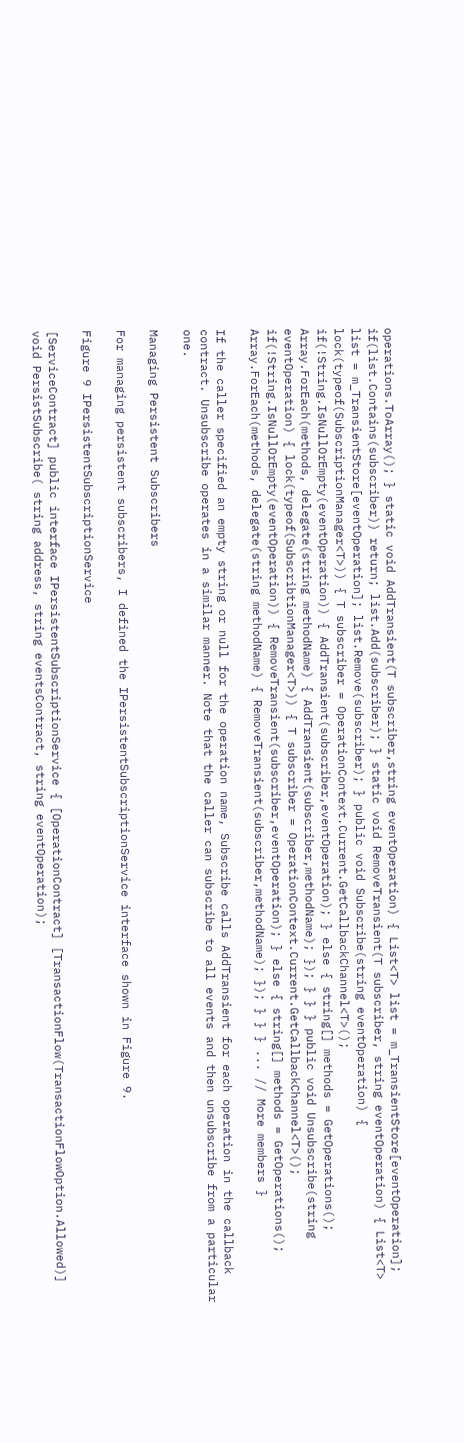operations.ToArray(); } static void AddTransient(T subscriber,string eventOperation) { List<T> list = m_TransientStore[eventOperation]; if(list.Contains(subscriber)) return; list.Add(subscriber); } static void RemoveTransient(T subscriber, string eventOperation) { List<T> list = m_TransientStore[eventOperation]; list.Remove(subscriber); } public void Subscribe(string eventOperation) { lock(typeof(SubscriptionManager<T>)) { T subscriber = OperationContext.Current.GetCallbackChannel<T>(); if(!String.IsNullOrEmpty(eventOperation)) { AddTransient(subscriber,eventOperation); } else { string[] methods = GetOperations(); Array.ForEach(methods, delegate(string methodName) { AddTransient(subscriber,methodName); }); } } } public void Unsubscribe(string eventOperation) { lock(typeof(SubscribtionManager<T>)) { T subscriber = OperationContext.Current.GetCallbackChannel<T>(); if(!String.IsNullOrEmpty(eventOperation)) { RemoveTransient(subscriber,eventOperation); } else { string[] methods = GetOperations(); Array.ForEach(methods, delegate(string methodName) { RemoveTransient(subscriber,methodName); }); } } } ... // More members }

If the caller specified an empty string or null for the operation name, Subscribe calls AddTransient for each operation in the callback contract. Unsubscribe operates in a similar manner. Note that the caller can subscribe to all events and then unsubscribe from a particular one.

Managing Persistent Subscribers

For managing persistent subscribers, I defined the IPersistentSubscriptionService interface shown in Figure 9.

Figure 9 IPersistentSubscriptionService

[ServiceContract] public interface IPersistentSubscriptionService { [OperationContract] [TransactionFlow(TransactionFlowOption.Allowed)] void PersistSubscribe( string address, string eventsContract, string eventOperation);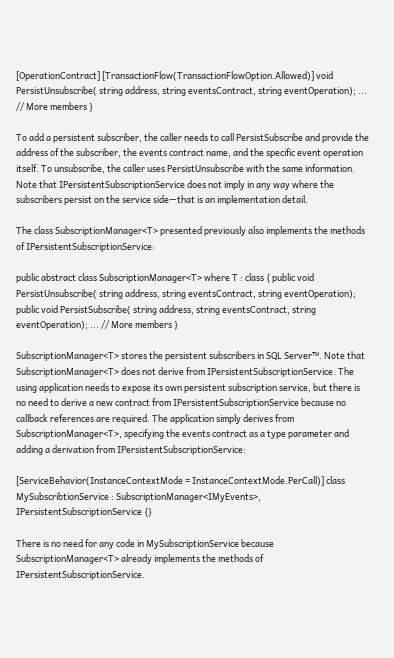[OperationContract] [TransactionFlow(TransactionFlowOption.Allowed)] void PersistUnsubscribe( string address, string eventsContract, string eventOperation); ... // More members }

To add a persistent subscriber, the caller needs to call PersistSubscribe and provide the address of the subscriber, the events contract name, and the specific event operation itself. To unsubscribe, the caller uses PersistUnsubscribe with the same information. Note that IPersistentSubscriptionService does not imply in any way where the subscribers persist on the service side—that is an implementation detail.

The class SubscriptionManager<T> presented previously also implements the methods of IPersistentSubscriptionService:

public abstract class SubscriptionManager<T> where T : class { public void PersistUnsubscribe( string address, string eventsContract, string eventOperation); public void PersistSubscribe( string address, string eventsContract, string eventOperation); ... // More members }

SubscriptionManager<T> stores the persistent subscribers in SQL Server™. Note that SubscriptionManager<T> does not derive from IPersistentSubscriptionService. The using application needs to expose its own persistent subscription service, but there is no need to derive a new contract from IPersistentSubscriptionService because no callback references are required. The application simply derives from SubscriptionManager<T>, specifying the events contract as a type parameter and adding a derivation from IPersistentSubscriptionService:

[ServiceBehavior(InstanceContextMode = InstanceContextMode.PerCall)] class MySubscribtionService : SubscriptionManager<IMyEvents>, IPersistentSubscriptionService {}

There is no need for any code in MySubscriptionService because SubscriptionManager<T> already implements the methods of IPersistentSubscriptionService.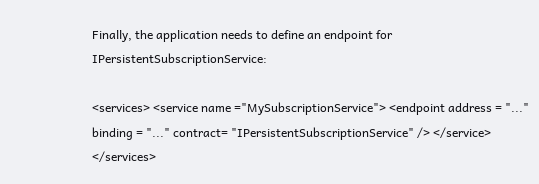Finally, the application needs to define an endpoint for IPersistentSubscriptionService:

<services> <service name ="MySubscriptionService"> <endpoint address = "..." binding = "..." contract= "IPersistentSubscriptionService" /> </service> </services>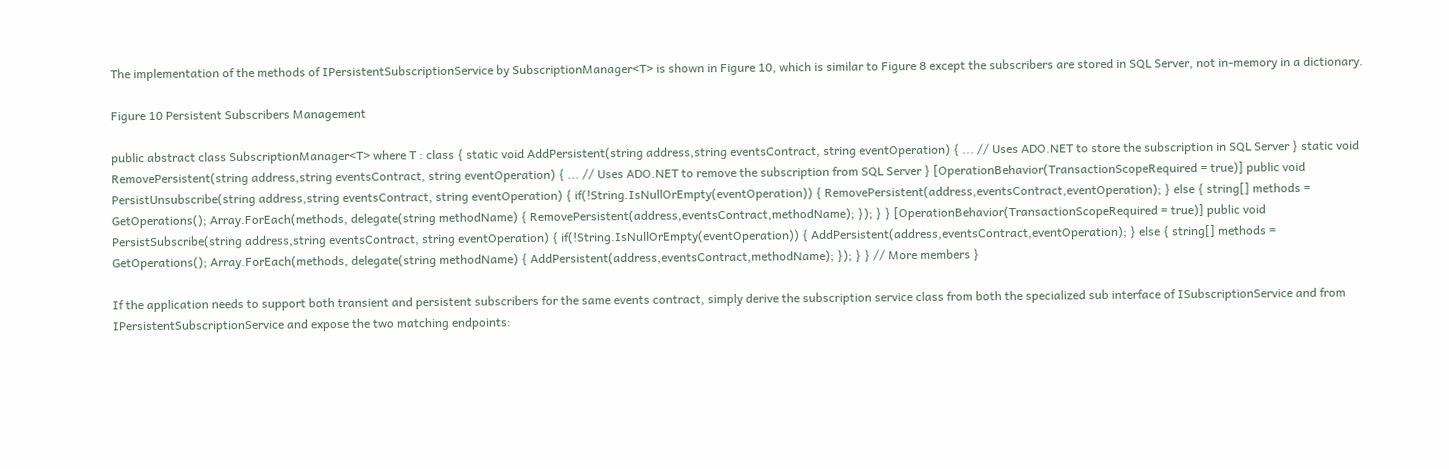The implementation of the methods of IPersistentSubscriptionService by SubscriptionManager<T> is shown in Figure 10, which is similar to Figure 8 except the subscribers are stored in SQL Server, not in-memory in a dictionary.

Figure 10 Persistent Subscribers Management

public abstract class SubscriptionManager<T> where T : class { static void AddPersistent(string address,string eventsContract, string eventOperation) { ... // Uses ADO.NET to store the subscription in SQL Server } static void RemovePersistent(string address,string eventsContract, string eventOperation) { ... // Uses ADO.NET to remove the subscription from SQL Server } [OperationBehavior(TransactionScopeRequired = true)] public void PersistUnsubscribe(string address,string eventsContract, string eventOperation) { if(!String.IsNullOrEmpty(eventOperation)) { RemovePersistent(address,eventsContract,eventOperation); } else { string[] methods = GetOperations(); Array.ForEach(methods, delegate(string methodName) { RemovePersistent(address,eventsContract,methodName); }); } } [OperationBehavior(TransactionScopeRequired = true)] public void PersistSubscribe(string address,string eventsContract, string eventOperation) { if(!String.IsNullOrEmpty(eventOperation)) { AddPersistent(address,eventsContract,eventOperation); } else { string[] methods = GetOperations(); Array.ForEach(methods, delegate(string methodName) { AddPersistent(address,eventsContract,methodName); }); } } // More members }

If the application needs to support both transient and persistent subscribers for the same events contract, simply derive the subscription service class from both the specialized sub interface of ISubscriptionService and from IPersistentSubscriptionService and expose the two matching endpoints: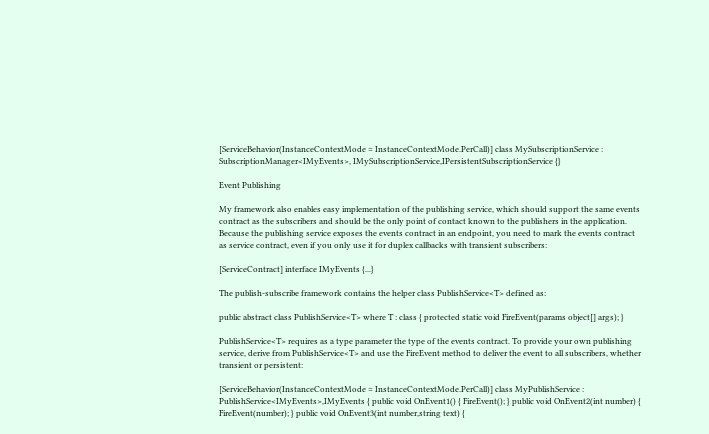[ServiceBehavior(InstanceContextMode = InstanceContextMode.PerCall)] class MySubscriptionService : SubscriptionManager<IMyEvents>, IMySubscriptionService,IPersistentSubscriptionService {}

Event Publishing

My framework also enables easy implementation of the publishing service, which should support the same events contract as the subscribers and should be the only point of contact known to the publishers in the application. Because the publishing service exposes the events contract in an endpoint, you need to mark the events contract as service contract, even if you only use it for duplex callbacks with transient subscribers:

[ServiceContract] interface IMyEvents {...}

The publish-subscribe framework contains the helper class PublishService<T> defined as:

public abstract class PublishService<T> where T : class { protected static void FireEvent(params object[] args); }

PublishService<T> requires as a type parameter the type of the events contract. To provide your own publishing service, derive from PublishService<T> and use the FireEvent method to deliver the event to all subscribers, whether transient or persistent:

[ServiceBehavior(InstanceContextMode = InstanceContextMode.PerCall)] class MyPublishService : PublishService<IMyEvents>,IMyEvents { public void OnEvent1() { FireEvent(); } public void OnEvent2(int number) { FireEvent(number); } public void OnEvent3(int number,string text) {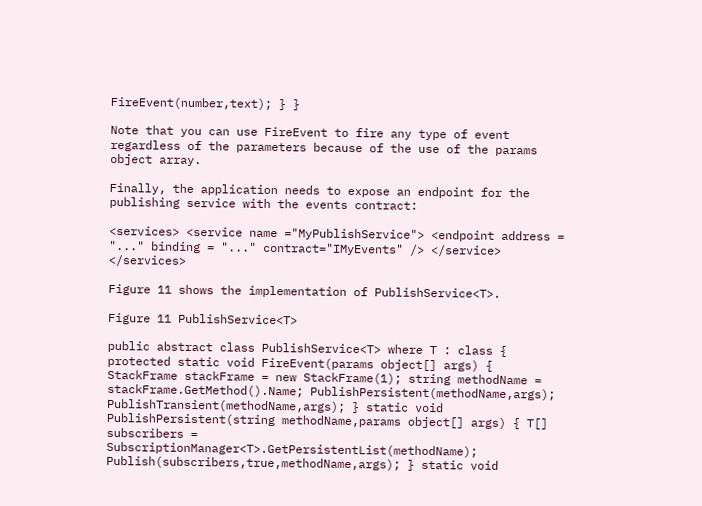FireEvent(number,text); } }

Note that you can use FireEvent to fire any type of event regardless of the parameters because of the use of the params object array.

Finally, the application needs to expose an endpoint for the publishing service with the events contract:

<services> <service name ="MyPublishService"> <endpoint address = "..." binding = "..." contract="IMyEvents" /> </service> </services>

Figure 11 shows the implementation of PublishService<T>.

Figure 11 PublishService<T>

public abstract class PublishService<T> where T : class { protected static void FireEvent(params object[] args) { StackFrame stackFrame = new StackFrame(1); string methodName = stackFrame.GetMethod().Name; PublishPersistent(methodName,args); PublishTransient(methodName,args); } static void PublishPersistent(string methodName,params object[] args) { T[] subscribers = SubscriptionManager<T>.GetPersistentList(methodName); Publish(subscribers,true,methodName,args); } static void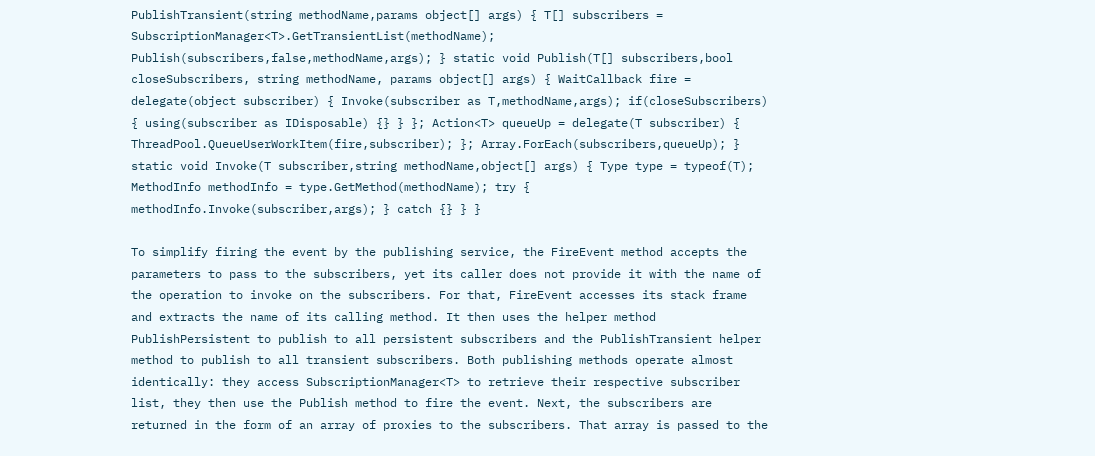PublishTransient(string methodName,params object[] args) { T[] subscribers = SubscriptionManager<T>.GetTransientList(methodName); Publish(subscribers,false,methodName,args); } static void Publish(T[] subscribers,bool closeSubscribers, string methodName, params object[] args) { WaitCallback fire = delegate(object subscriber) { Invoke(subscriber as T,methodName,args); if(closeSubscribers) { using(subscriber as IDisposable) {} } }; Action<T> queueUp = delegate(T subscriber) { ThreadPool.QueueUserWorkItem(fire,subscriber); }; Array.ForEach(subscribers,queueUp); } static void Invoke(T subscriber,string methodName,object[] args) { Type type = typeof(T); MethodInfo methodInfo = type.GetMethod(methodName); try { methodInfo.Invoke(subscriber,args); } catch {} } }

To simplify firing the event by the publishing service, the FireEvent method accepts the parameters to pass to the subscribers, yet its caller does not provide it with the name of the operation to invoke on the subscribers. For that, FireEvent accesses its stack frame and extracts the name of its calling method. It then uses the helper method PublishPersistent to publish to all persistent subscribers and the PublishTransient helper method to publish to all transient subscribers. Both publishing methods operate almost identically: they access SubscriptionManager<T> to retrieve their respective subscriber list, they then use the Publish method to fire the event. Next, the subscribers are returned in the form of an array of proxies to the subscribers. That array is passed to the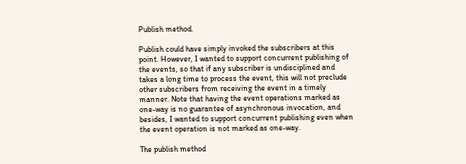Publish method.

Publish could have simply invoked the subscribers at this point. However, I wanted to support concurrent publishing of the events, so that if any subscriber is undisciplined and takes a long time to process the event, this will not preclude other subscribers from receiving the event in a timely manner. Note that having the event operations marked as one-way is no guarantee of asynchronous invocation, and besides, I wanted to support concurrent publishing even when the event operation is not marked as one-way.

The publish method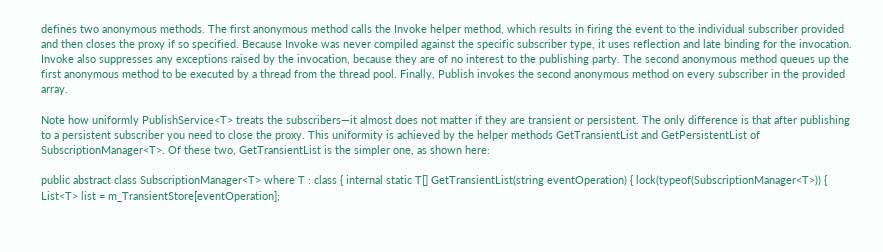defines two anonymous methods. The first anonymous method calls the Invoke helper method, which results in firing the event to the individual subscriber provided and then closes the proxy if so specified. Because Invoke was never compiled against the specific subscriber type, it uses reflection and late binding for the invocation. Invoke also suppresses any exceptions raised by the invocation, because they are of no interest to the publishing party. The second anonymous method queues up the first anonymous method to be executed by a thread from the thread pool. Finally, Publish invokes the second anonymous method on every subscriber in the provided array.

Note how uniformly PublishService<T> treats the subscribers—it almost does not matter if they are transient or persistent. The only difference is that after publishing to a persistent subscriber you need to close the proxy. This uniformity is achieved by the helper methods GetTransientList and GetPersistentList of SubscriptionManager<T>. Of these two, GetTransientList is the simpler one, as shown here:

public abstract class SubscriptionManager<T> where T : class { internal static T[] GetTransientList(string eventOperation) { lock(typeof(SubscriptionManager<T>)) { List<T> list = m_TransientStore[eventOperation];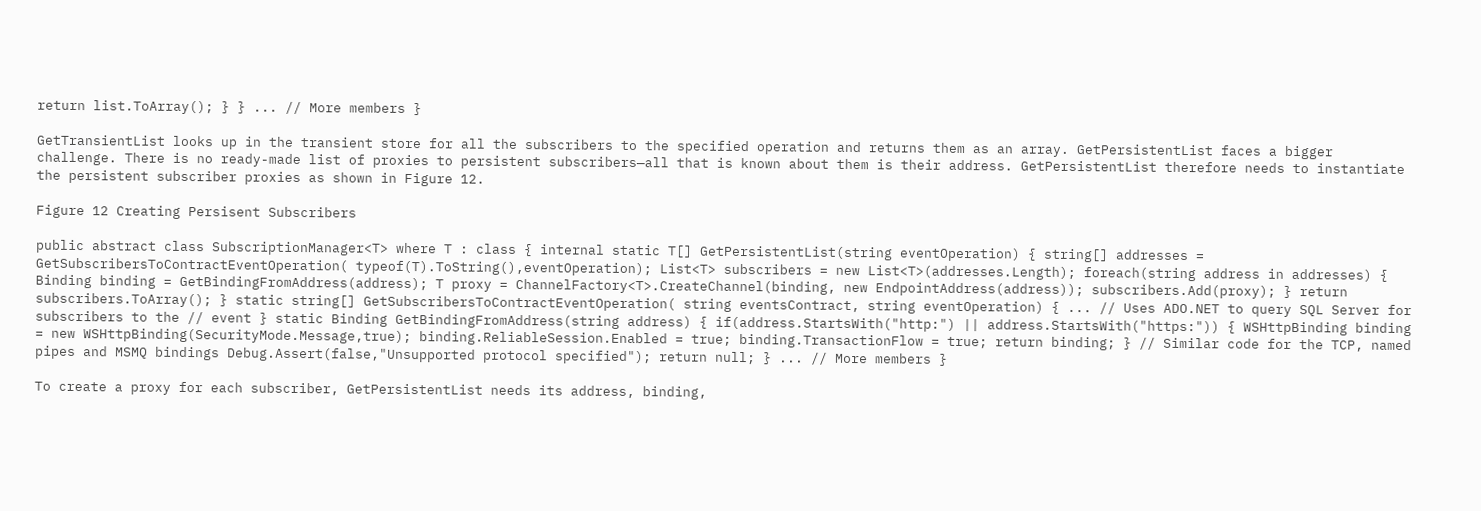return list.ToArray(); } } ... // More members }

GetTransientList looks up in the transient store for all the subscribers to the specified operation and returns them as an array. GetPersistentList faces a bigger challenge. There is no ready-made list of proxies to persistent subscribers—all that is known about them is their address. GetPersistentList therefore needs to instantiate the persistent subscriber proxies as shown in Figure 12.

Figure 12 Creating Persisent Subscribers

public abstract class SubscriptionManager<T> where T : class { internal static T[] GetPersistentList(string eventOperation) { string[] addresses = GetSubscribersToContractEventOperation( typeof(T).ToString(),eventOperation); List<T> subscribers = new List<T>(addresses.Length); foreach(string address in addresses) { Binding binding = GetBindingFromAddress(address); T proxy = ChannelFactory<T>.CreateChannel(binding, new EndpointAddress(address)); subscribers.Add(proxy); } return subscribers.ToArray(); } static string[] GetSubscribersToContractEventOperation( string eventsContract, string eventOperation) { ... // Uses ADO.NET to query SQL Server for subscribers to the // event } static Binding GetBindingFromAddress(string address) { if(address.StartsWith("http:") || address.StartsWith("https:")) { WSHttpBinding binding = new WSHttpBinding(SecurityMode.Message,true); binding.ReliableSession.Enabled = true; binding.TransactionFlow = true; return binding; } // Similar code for the TCP, named pipes and MSMQ bindings Debug.Assert(false,"Unsupported protocol specified"); return null; } ... // More members }

To create a proxy for each subscriber, GetPersistentList needs its address, binding,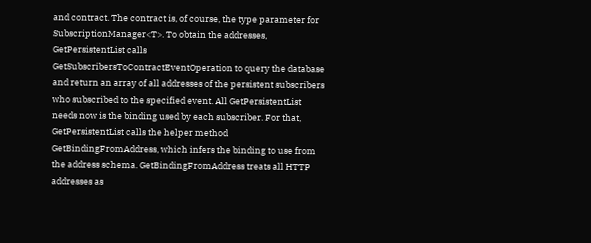and contract. The contract is, of course, the type parameter for SubscriptionManager<T>. To obtain the addresses, GetPersistentList calls GetSubscribersToContractEventOperation to query the database and return an array of all addresses of the persistent subscribers who subscribed to the specified event. All GetPersistentList needs now is the binding used by each subscriber. For that, GetPersistentList calls the helper method GetBindingFromAddress, which infers the binding to use from the address schema. GetBindingFromAddress treats all HTTP addresses as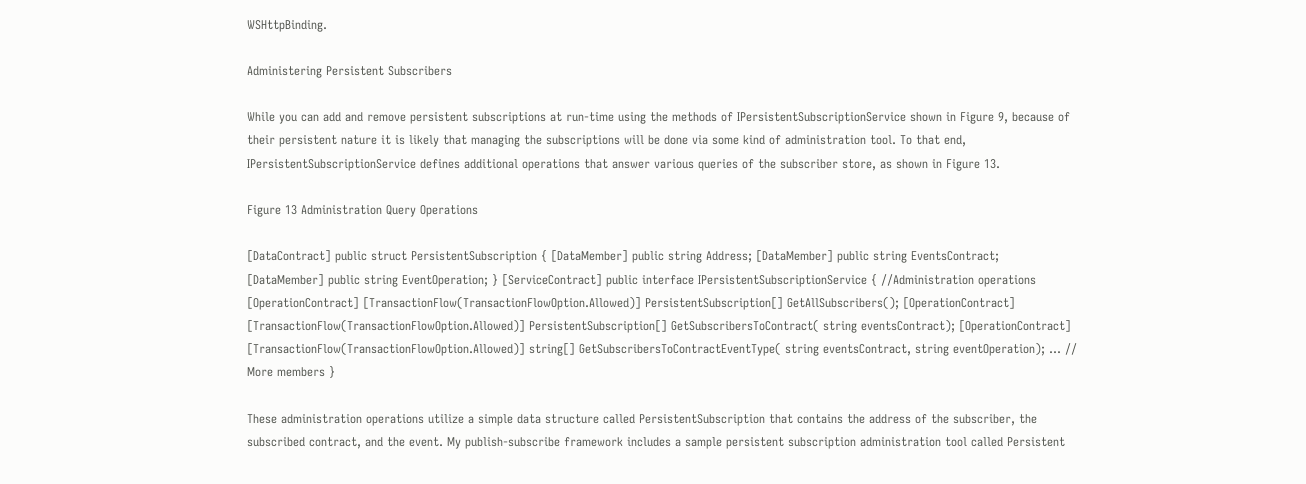WSHttpBinding.

Administering Persistent Subscribers

While you can add and remove persistent subscriptions at run-time using the methods of IPersistentSubscriptionService shown in Figure 9, because of their persistent nature it is likely that managing the subscriptions will be done via some kind of administration tool. To that end, IPersistentSubscriptionService defines additional operations that answer various queries of the subscriber store, as shown in Figure 13.

Figure 13 Administration Query Operations

[DataContract] public struct PersistentSubscription { [DataMember] public string Address; [DataMember] public string EventsContract; [DataMember] public string EventOperation; } [ServiceContract] public interface IPersistentSubscriptionService { //Administration operations [OperationContract] [TransactionFlow(TransactionFlowOption.Allowed)] PersistentSubscription[] GetAllSubscribers(); [OperationContract] [TransactionFlow(TransactionFlowOption.Allowed)] PersistentSubscription[] GetSubscribersToContract( string eventsContract); [OperationContract] [TransactionFlow(TransactionFlowOption.Allowed)] string[] GetSubscribersToContractEventType( string eventsContract, string eventOperation); ... // More members }

These administration operations utilize a simple data structure called PersistentSubscription that contains the address of the subscriber, the subscribed contract, and the event. My publish-subscribe framework includes a sample persistent subscription administration tool called Persistent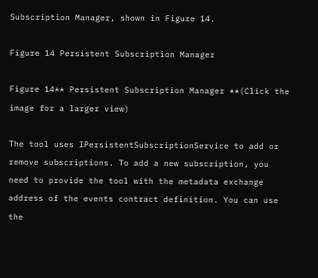Subscription Manager, shown in Figure 14.

Figure 14 Persistent Subscription Manager

Figure 14** Persistent Subscription Manager **(Click the image for a larger view)

The tool uses IPersistentSubscriptionService to add or remove subscriptions. To add a new subscription, you need to provide the tool with the metadata exchange address of the events contract definition. You can use the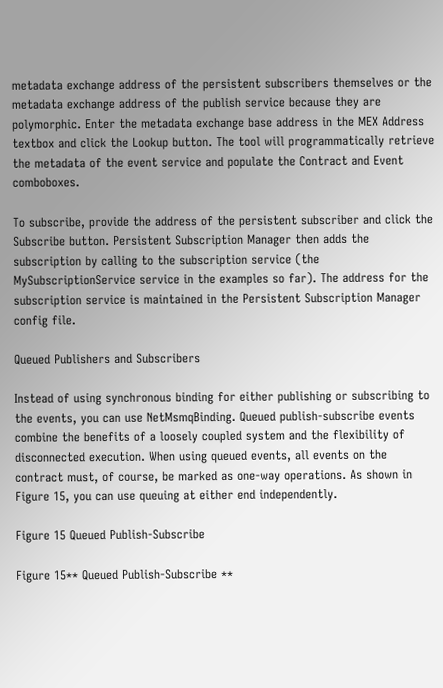metadata exchange address of the persistent subscribers themselves or the metadata exchange address of the publish service because they are polymorphic. Enter the metadata exchange base address in the MEX Address textbox and click the Lookup button. The tool will programmatically retrieve the metadata of the event service and populate the Contract and Event comboboxes.

To subscribe, provide the address of the persistent subscriber and click the Subscribe button. Persistent Subscription Manager then adds the subscription by calling to the subscription service (the MySubscriptionService service in the examples so far). The address for the subscription service is maintained in the Persistent Subscription Manager config file.

Queued Publishers and Subscribers

Instead of using synchronous binding for either publishing or subscribing to the events, you can use NetMsmqBinding. Queued publish-subscribe events combine the benefits of a loosely coupled system and the flexibility of disconnected execution. When using queued events, all events on the contract must, of course, be marked as one-way operations. As shown in Figure 15, you can use queuing at either end independently.

Figure 15 Queued Publish-Subscribe

Figure 15** Queued Publish-Subscribe **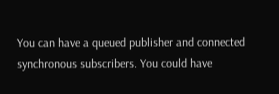You can have a queued publisher and connected synchronous subscribers. You could have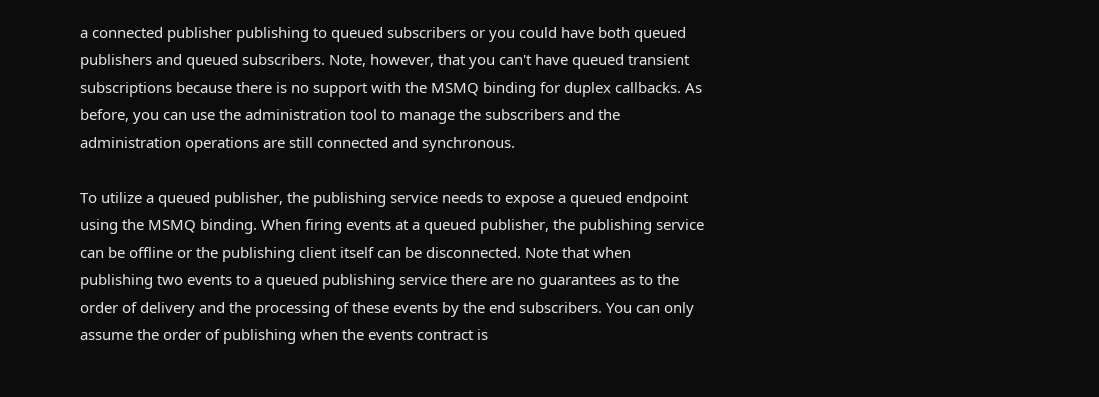a connected publisher publishing to queued subscribers or you could have both queued publishers and queued subscribers. Note, however, that you can't have queued transient subscriptions because there is no support with the MSMQ binding for duplex callbacks. As before, you can use the administration tool to manage the subscribers and the administration operations are still connected and synchronous.

To utilize a queued publisher, the publishing service needs to expose a queued endpoint using the MSMQ binding. When firing events at a queued publisher, the publishing service can be offline or the publishing client itself can be disconnected. Note that when publishing two events to a queued publishing service there are no guarantees as to the order of delivery and the processing of these events by the end subscribers. You can only assume the order of publishing when the events contract is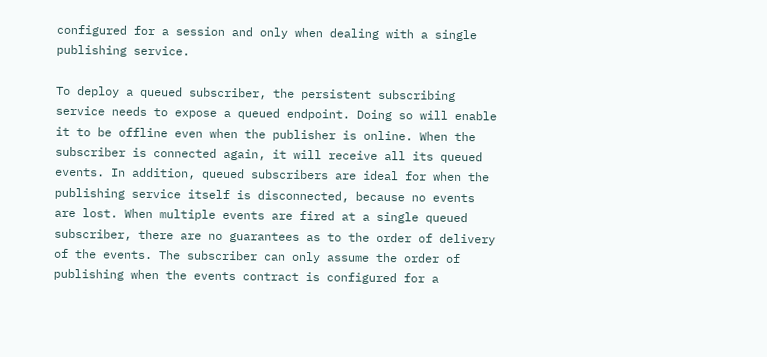configured for a session and only when dealing with a single publishing service.

To deploy a queued subscriber, the persistent subscribing service needs to expose a queued endpoint. Doing so will enable it to be offline even when the publisher is online. When the subscriber is connected again, it will receive all its queued events. In addition, queued subscribers are ideal for when the publishing service itself is disconnected, because no events are lost. When multiple events are fired at a single queued subscriber, there are no guarantees as to the order of delivery of the events. The subscriber can only assume the order of publishing when the events contract is configured for a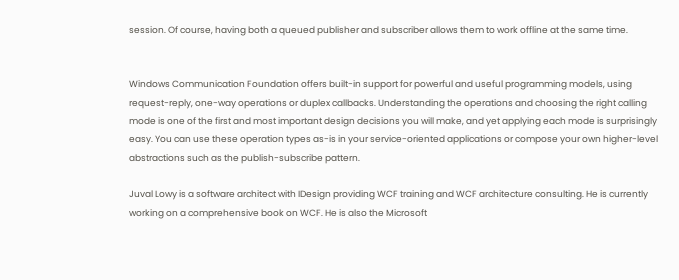session. Of course, having both a queued publisher and subscriber allows them to work offline at the same time.


Windows Communication Foundation offers built-in support for powerful and useful programming models, using request-reply, one-way operations or duplex callbacks. Understanding the operations and choosing the right calling mode is one of the first and most important design decisions you will make, and yet applying each mode is surprisingly easy. You can use these operation types as-is in your service-oriented applications or compose your own higher-level abstractions such as the publish-subscribe pattern.

Juval Lowy is a software architect with IDesign providing WCF training and WCF architecture consulting. He is currently working on a comprehensive book on WCF. He is also the Microsoft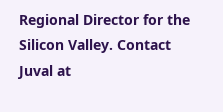Regional Director for the Silicon Valley. Contact Juval at